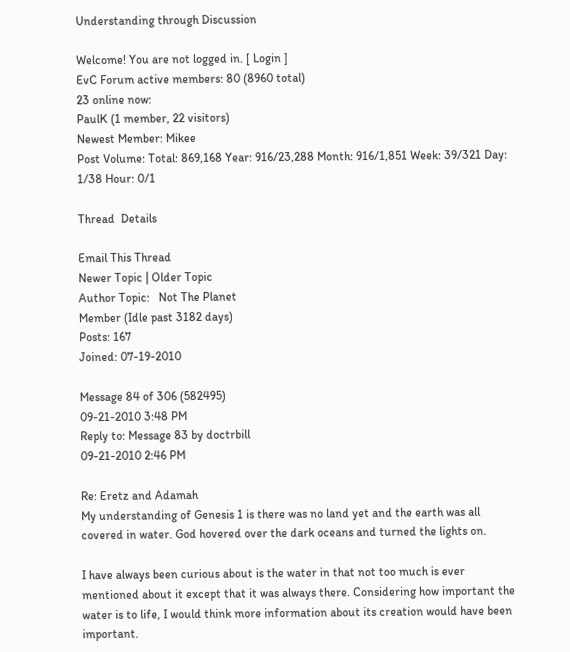Understanding through Discussion

Welcome! You are not logged in. [ Login ]
EvC Forum active members: 80 (8960 total)
23 online now:
PaulK (1 member, 22 visitors)
Newest Member: Mikee
Post Volume: Total: 869,168 Year: 916/23,288 Month: 916/1,851 Week: 39/321 Day: 1/38 Hour: 0/1

Thread  Details

Email This Thread
Newer Topic | Older Topic
Author Topic:   Not The Planet
Member (Idle past 3182 days)
Posts: 167
Joined: 07-19-2010

Message 84 of 306 (582495)
09-21-2010 3:48 PM
Reply to: Message 83 by doctrbill
09-21-2010 2:46 PM

Re: Eretz and Adamah
My understanding of Genesis 1 is there was no land yet and the earth was all covered in water. God hovered over the dark oceans and turned the lights on.

I have always been curious about is the water in that not too much is ever mentioned about it except that it was always there. Considering how important the water is to life, I would think more information about its creation would have been important.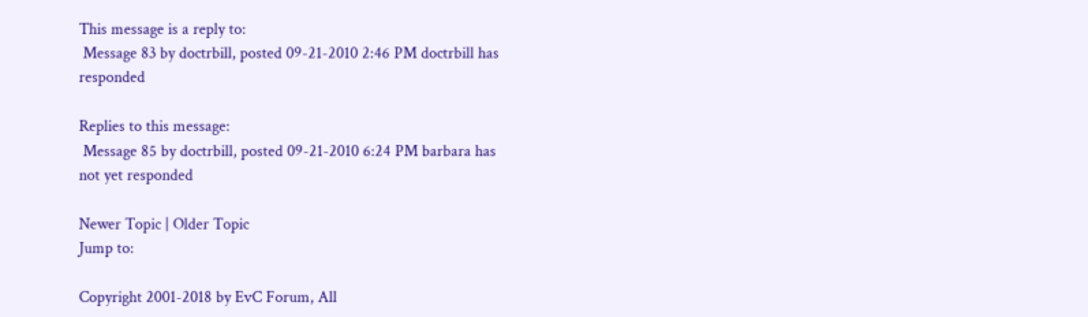This message is a reply to:
 Message 83 by doctrbill, posted 09-21-2010 2:46 PM doctrbill has responded

Replies to this message:
 Message 85 by doctrbill, posted 09-21-2010 6:24 PM barbara has not yet responded

Newer Topic | Older Topic
Jump to:

Copyright 2001-2018 by EvC Forum, All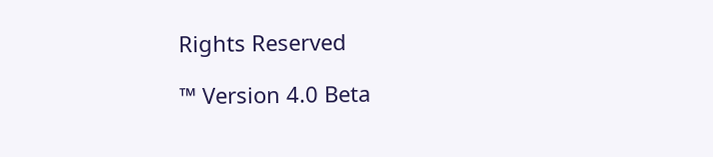Rights Reserved

™ Version 4.0 Beta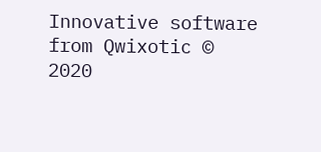Innovative software from Qwixotic © 2020